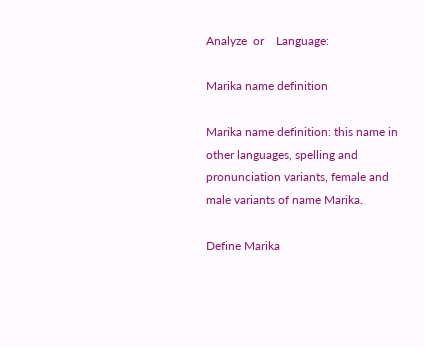Analyze  or    Language:

Marika name definition

Marika name definition: this name in other languages, spelling and pronunciation variants, female and male variants of name Marika.

Define Marika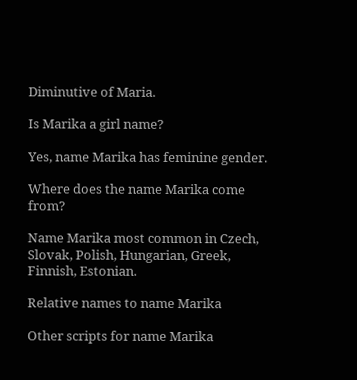Diminutive of Maria.

Is Marika a girl name?

Yes, name Marika has feminine gender.

Where does the name Marika come from?

Name Marika most common in Czech, Slovak, Polish, Hungarian, Greek, Finnish, Estonian.

Relative names to name Marika

Other scripts for name Marika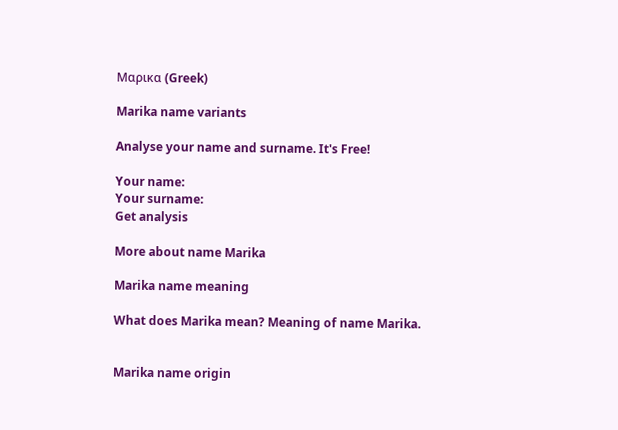Μαρικα (Greek)

Marika name variants

Analyse your name and surname. It's Free!

Your name:
Your surname:
Get analysis

More about name Marika

Marika name meaning

What does Marika mean? Meaning of name Marika.


Marika name origin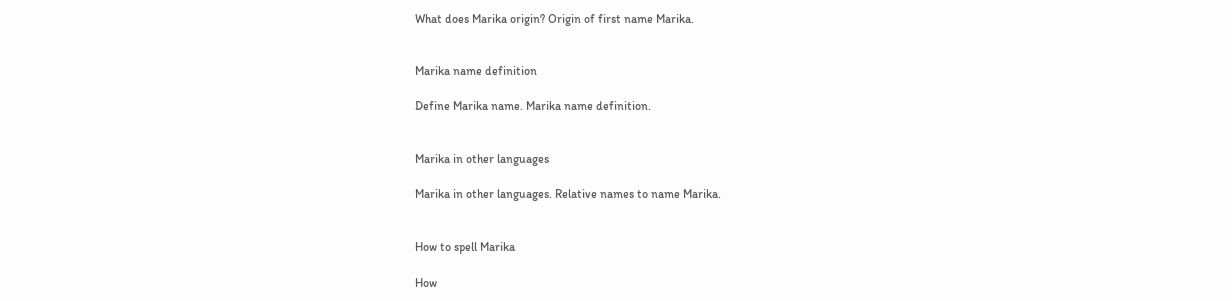What does Marika origin? Origin of first name Marika.


Marika name definition

Define Marika name. Marika name definition.


Marika in other languages

Marika in other languages. Relative names to name Marika.


How to spell Marika

How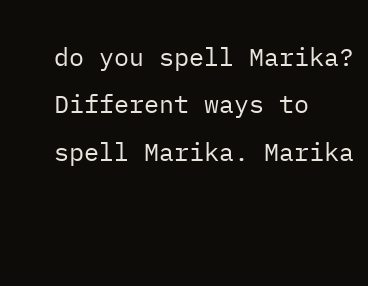do you spell Marika? Different ways to spell Marika. Marika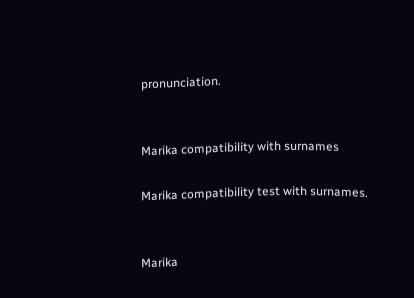pronunciation.


Marika compatibility with surnames

Marika compatibility test with surnames.


Marika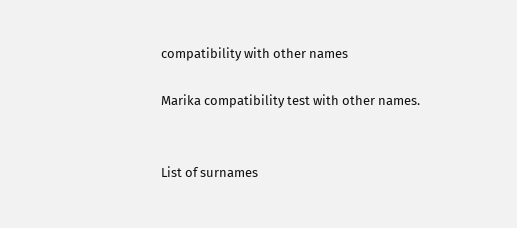compatibility with other names

Marika compatibility test with other names.


List of surnames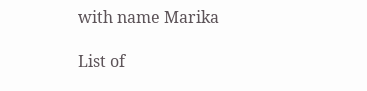with name Marika

List of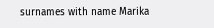surnames with name Marika